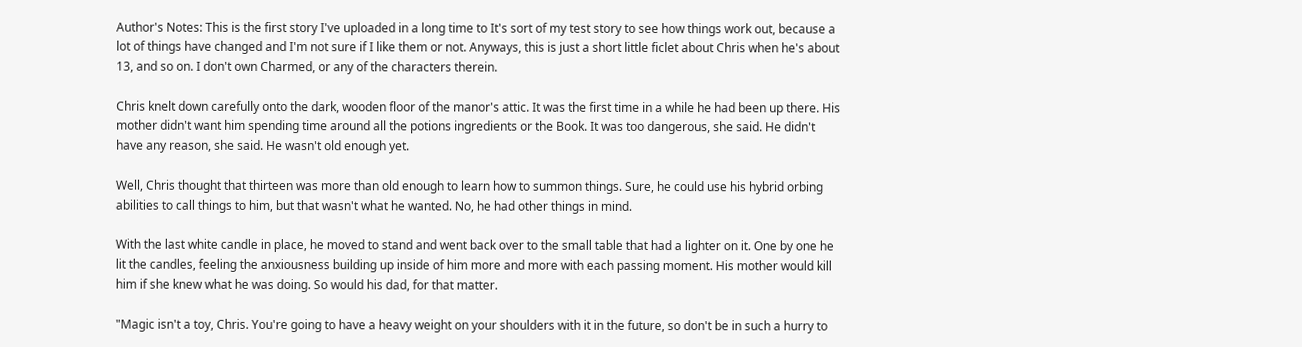Author's Notes: This is the first story I've uploaded in a long time to It's sort of my test story to see how things work out, because a lot of things have changed and I'm not sure if I like them or not. Anyways, this is just a short little ficlet about Chris when he's about 13, and so on. I don't own Charmed, or any of the characters therein.

Chris knelt down carefully onto the dark, wooden floor of the manor's attic. It was the first time in a while he had been up there. His mother didn't want him spending time around all the potions ingredients or the Book. It was too dangerous, she said. He didn't have any reason, she said. He wasn't old enough yet.

Well, Chris thought that thirteen was more than old enough to learn how to summon things. Sure, he could use his hybrid orbing abilities to call things to him, but that wasn't what he wanted. No, he had other things in mind.

With the last white candle in place, he moved to stand and went back over to the small table that had a lighter on it. One by one he lit the candles, feeling the anxiousness building up inside of him more and more with each passing moment. His mother would kill him if she knew what he was doing. So would his dad, for that matter.

"Magic isn't a toy, Chris. You're going to have a heavy weight on your shoulders with it in the future, so don't be in such a hurry to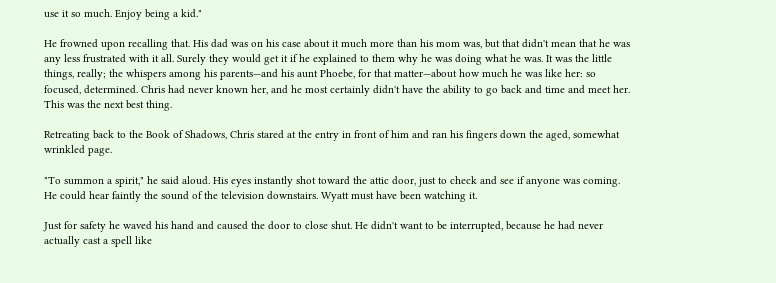use it so much. Enjoy being a kid."

He frowned upon recalling that. His dad was on his case about it much more than his mom was, but that didn't mean that he was any less frustrated with it all. Surely they would get it if he explained to them why he was doing what he was. It was the little things, really; the whispers among his parents—and his aunt Phoebe, for that matter—about how much he was like her: so focused, determined. Chris had never known her, and he most certainly didn't have the ability to go back and time and meet her. This was the next best thing.

Retreating back to the Book of Shadows, Chris stared at the entry in front of him and ran his fingers down the aged, somewhat wrinkled page.

"To summon a spirit," he said aloud. His eyes instantly shot toward the attic door, just to check and see if anyone was coming. He could hear faintly the sound of the television downstairs. Wyatt must have been watching it.

Just for safety he waved his hand and caused the door to close shut. He didn't want to be interrupted, because he had never actually cast a spell like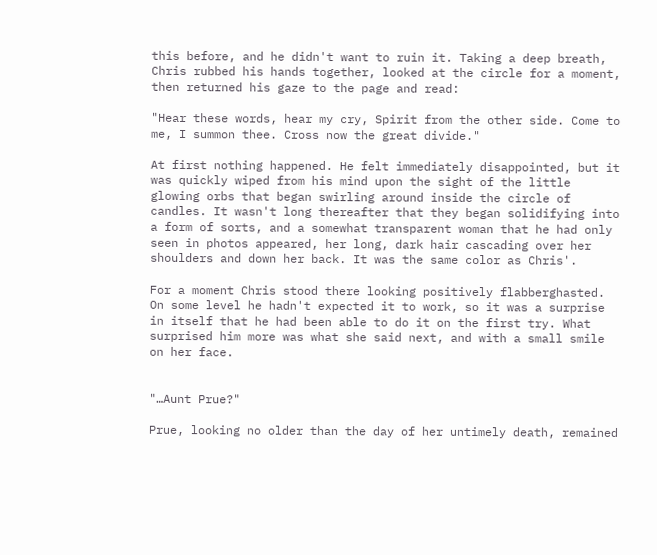this before, and he didn't want to ruin it. Taking a deep breath, Chris rubbed his hands together, looked at the circle for a moment, then returned his gaze to the page and read:

"Hear these words, hear my cry, Spirit from the other side. Come to me, I summon thee. Cross now the great divide."

At first nothing happened. He felt immediately disappointed, but it was quickly wiped from his mind upon the sight of the little glowing orbs that began swirling around inside the circle of candles. It wasn't long thereafter that they began solidifying into a form of sorts, and a somewhat transparent woman that he had only seen in photos appeared, her long, dark hair cascading over her shoulders and down her back. It was the same color as Chris'.

For a moment Chris stood there looking positively flabberghasted. On some level he hadn't expected it to work, so it was a surprise in itself that he had been able to do it on the first try. What surprised him more was what she said next, and with a small smile on her face.


"…Aunt Prue?"

Prue, looking no older than the day of her untimely death, remained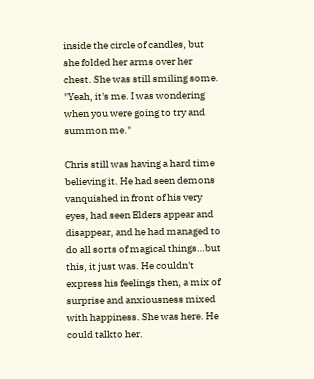inside the circle of candles, but she folded her arms over her chest. She was still smiling some. "Yeah, it's me. I was wondering when you were going to try and summon me."

Chris still was having a hard time believing it. He had seen demons vanquished in front of his very eyes, had seen Elders appear and disappear, and he had managed to do all sorts of magical things…but this, it just was. He couldn't express his feelings then, a mix of surprise and anxiousness mixed with happiness. She was here. He could talkto her.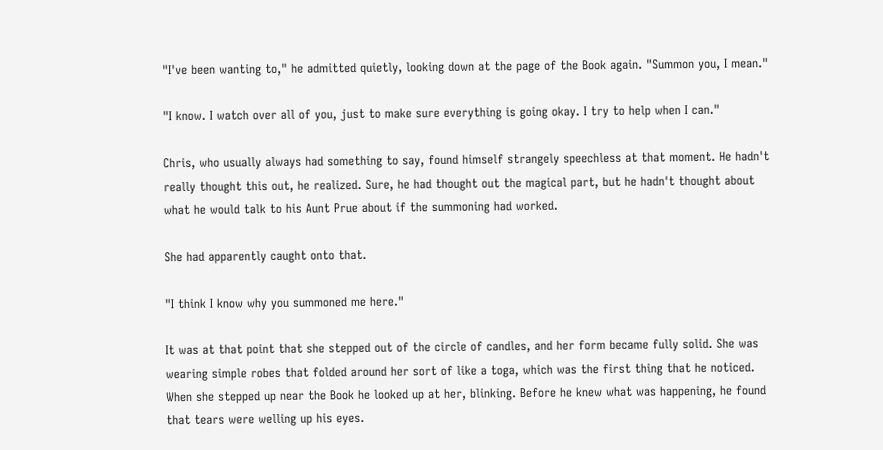"I've been wanting to," he admitted quietly, looking down at the page of the Book again. "Summon you, I mean."

"I know. I watch over all of you, just to make sure everything is going okay. I try to help when I can."

Chris, who usually always had something to say, found himself strangely speechless at that moment. He hadn't really thought this out, he realized. Sure, he had thought out the magical part, but he hadn't thought about what he would talk to his Aunt Prue about if the summoning had worked.

She had apparently caught onto that.

"I think I know why you summoned me here."

It was at that point that she stepped out of the circle of candles, and her form became fully solid. She was wearing simple robes that folded around her sort of like a toga, which was the first thing that he noticed. When she stepped up near the Book he looked up at her, blinking. Before he knew what was happening, he found that tears were welling up his eyes.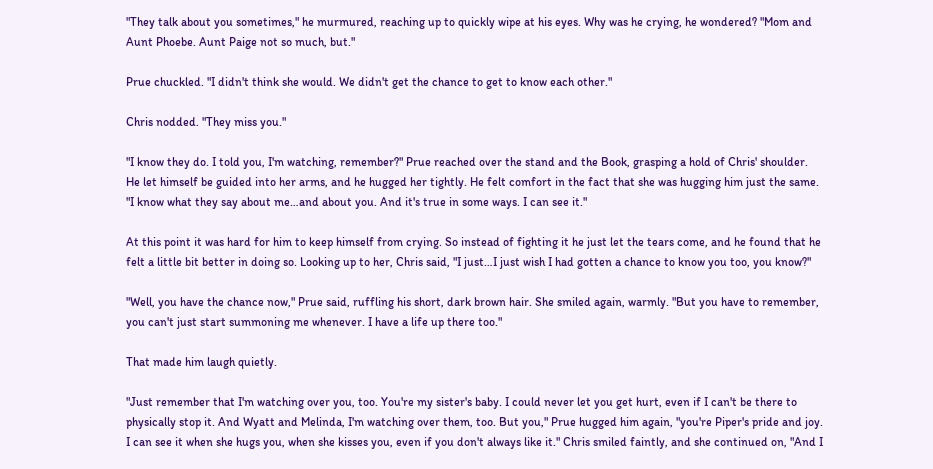"They talk about you sometimes," he murmured, reaching up to quickly wipe at his eyes. Why was he crying, he wondered? "Mom and Aunt Phoebe. Aunt Paige not so much, but."

Prue chuckled. "I didn't think she would. We didn't get the chance to get to know each other."

Chris nodded. "They miss you."

"I know they do. I told you, I'm watching, remember?" Prue reached over the stand and the Book, grasping a hold of Chris' shoulder. He let himself be guided into her arms, and he hugged her tightly. He felt comfort in the fact that she was hugging him just the same. "I know what they say about me…and about you. And it's true in some ways. I can see it."

At this point it was hard for him to keep himself from crying. So instead of fighting it he just let the tears come, and he found that he felt a little bit better in doing so. Looking up to her, Chris said, "I just…I just wish I had gotten a chance to know you too, you know?"

"Well, you have the chance now," Prue said, ruffling his short, dark brown hair. She smiled again, warmly. "But you have to remember, you can't just start summoning me whenever. I have a life up there too."

That made him laugh quietly.

"Just remember that I'm watching over you, too. You're my sister's baby. I could never let you get hurt, even if I can't be there to physically stop it. And Wyatt and Melinda, I'm watching over them, too. But you," Prue hugged him again, "you're Piper's pride and joy. I can see it when she hugs you, when she kisses you, even if you don't always like it." Chris smiled faintly, and she continued on, "And I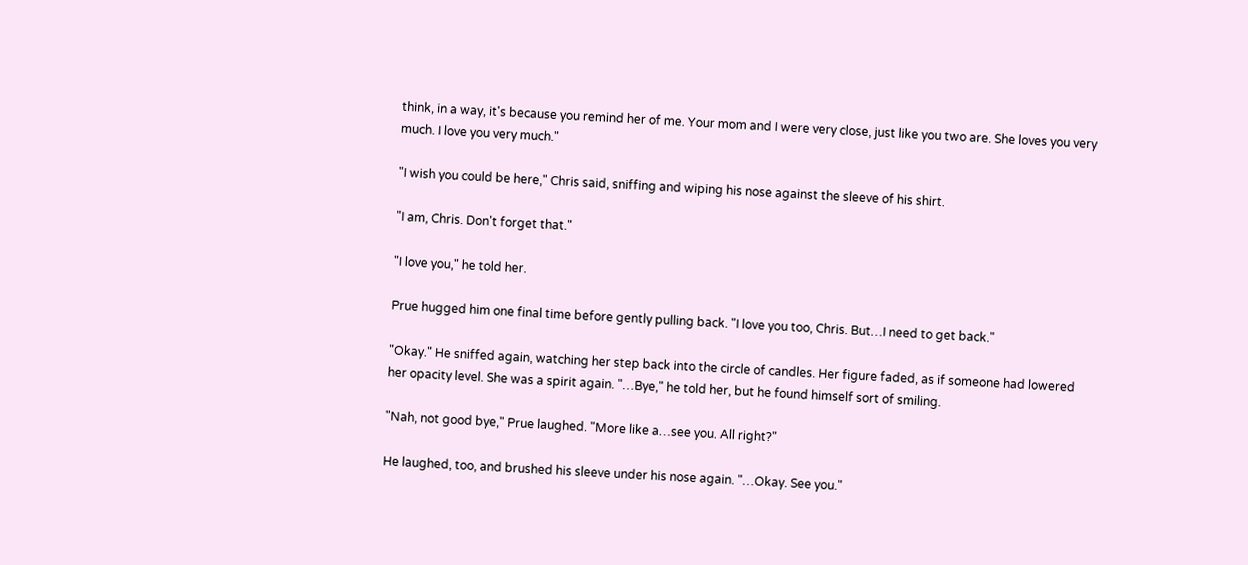think, in a way, it's because you remind her of me. Your mom and I were very close, just like you two are. She loves you very much. I love you very much."

"I wish you could be here," Chris said, sniffing and wiping his nose against the sleeve of his shirt.

"I am, Chris. Don't forget that."

"I love you," he told her.

Prue hugged him one final time before gently pulling back. "I love you too, Chris. But…I need to get back."

"Okay." He sniffed again, watching her step back into the circle of candles. Her figure faded, as if someone had lowered her opacity level. She was a spirit again. "…Bye," he told her, but he found himself sort of smiling.

"Nah, not good bye," Prue laughed. "More like a…see you. All right?"

He laughed, too, and brushed his sleeve under his nose again. "…Okay. See you."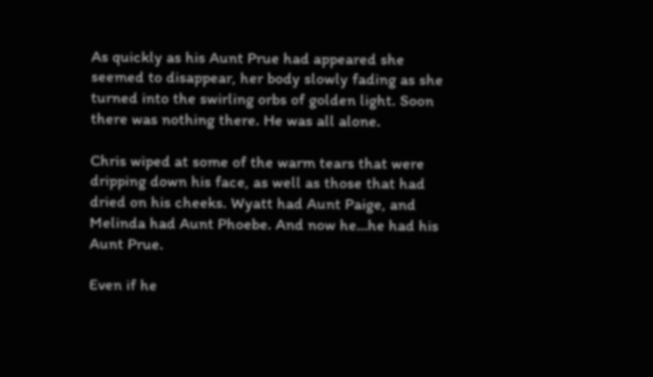As quickly as his Aunt Prue had appeared she seemed to disappear, her body slowly fading as she turned into the swirling orbs of golden light. Soon there was nothing there. He was all alone.

Chris wiped at some of the warm tears that were dripping down his face, as well as those that had dried on his cheeks. Wyatt had Aunt Paige, and Melinda had Aunt Phoebe. And now he…he had his Aunt Prue.

Even if he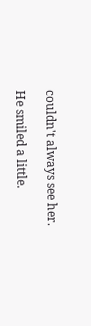couldn't always see her.

He smiled a little.